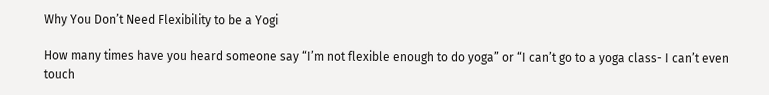Why You Don’t Need Flexibility to be a Yogi

How many times have you heard someone say “I’m not flexible enough to do yoga” or “I can’t go to a yoga class- I can’t even touch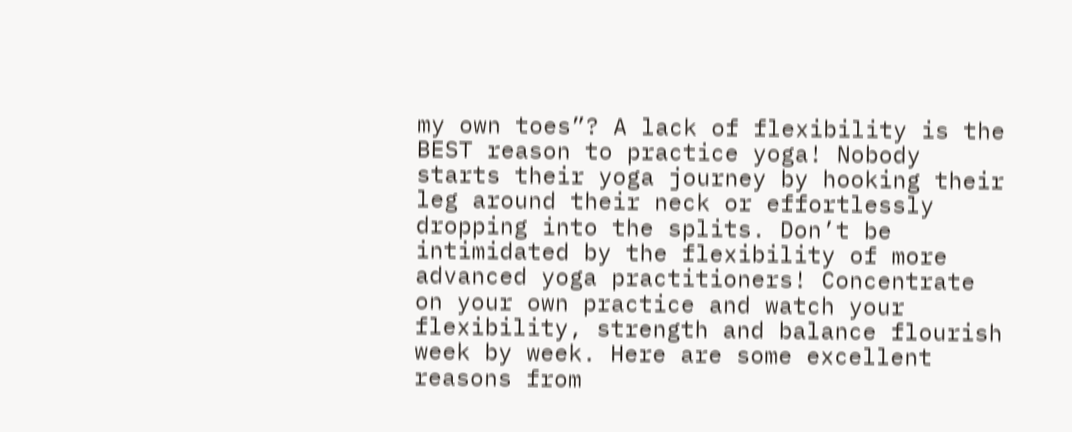my own toes”? A lack of flexibility is the BEST reason to practice yoga! Nobody starts their yoga journey by hooking their leg around their neck or effortlessly dropping into the splits. Don’t be intimidated by the flexibility of more advanced yoga practitioners! Concentrate on your own practice and watch your flexibility, strength and balance flourish week by week. Here are some excellent reasons from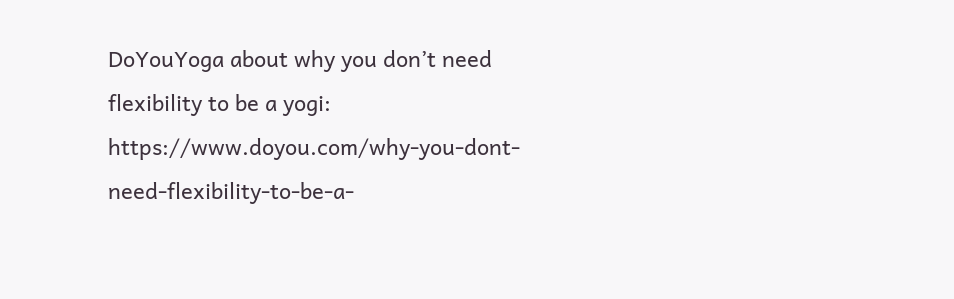DoYouYoga about why you don’t need flexibility to be a yogi: https://www.doyou.com/why-you-dont-need-flexibility-to-be-a-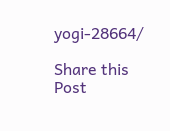yogi-28664/

Share this Post